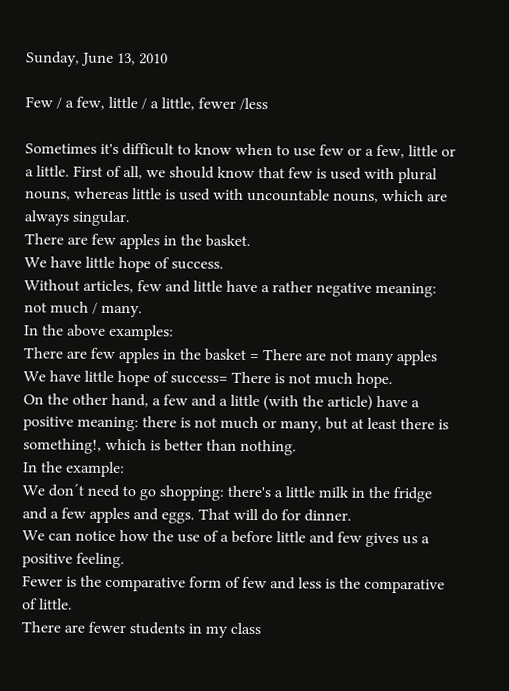Sunday, June 13, 2010

Few / a few, little / a little, fewer /less

Sometimes it's difficult to know when to use few or a few, little or a little. First of all, we should know that few is used with plural nouns, whereas little is used with uncountable nouns, which are always singular.
There are few apples in the basket.
We have little hope of success.
Without articles, few and little have a rather negative meaning: not much / many.
In the above examples:
There are few apples in the basket = There are not many apples
We have little hope of success= There is not much hope.
On the other hand, a few and a little (with the article) have a positive meaning: there is not much or many, but at least there is something!, which is better than nothing.
In the example:
We don´t need to go shopping: there's a little milk in the fridge and a few apples and eggs. That will do for dinner.
We can notice how the use of a before little and few gives us a positive feeling.
Fewer is the comparative form of few and less is the comparative of little.
There are fewer students in my class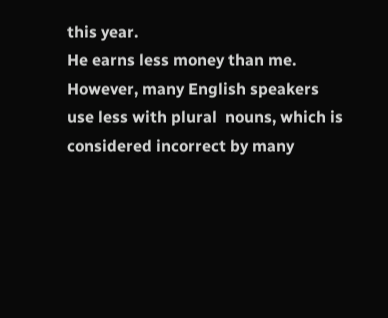this year.
He earns less money than me.
However, many English speakers use less with plural  nouns, which is considered incorrect by many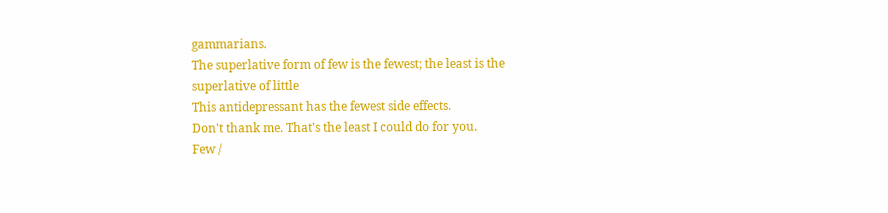gammarians.
The superlative form of few is the fewest; the least is the superlative of little
This antidepressant has the fewest side effects.
Don't thank me. That's the least I could do for you.
Few /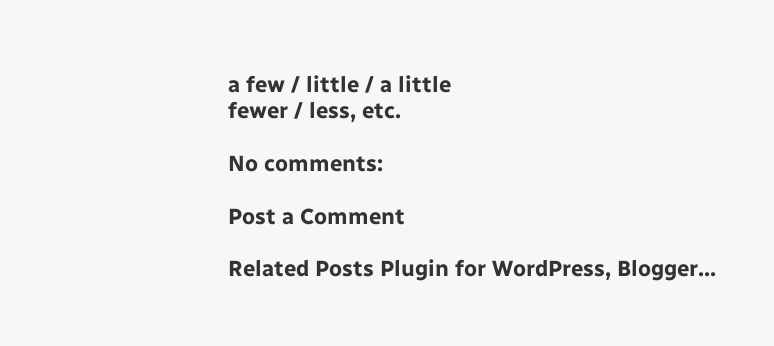a few / little / a little
fewer / less, etc.

No comments:

Post a Comment

Related Posts Plugin for WordPress, Blogger...